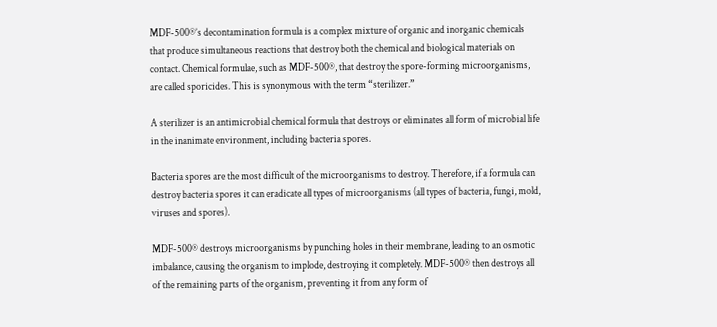MDF-500®’s decontamination formula is a complex mixture of organic and inorganic chemicals that produce simultaneous reactions that destroy both the chemical and biological materials on contact. Chemical formulae, such as MDF-500®, that destroy the spore-forming microorganisms, are called sporicides. This is synonymous with the term “sterilizer.”

A sterilizer is an antimicrobial chemical formula that destroys or eliminates all form of microbial life in the inanimate environment, including bacteria spores.

Bacteria spores are the most difficult of the microorganisms to destroy. Therefore, if a formula can destroy bacteria spores it can eradicate all types of microorganisms (all types of bacteria, fungi, mold, viruses and spores).

MDF-500® destroys microorganisms by punching holes in their membrane, leading to an osmotic imbalance, causing the organism to implode, destroying it completely. MDF-500® then destroys all of the remaining parts of the organism, preventing it from any form of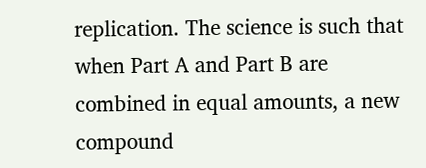replication. The science is such that when Part A and Part B are combined in equal amounts, a new compound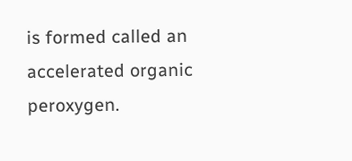is formed called an accelerated organic peroxygen.